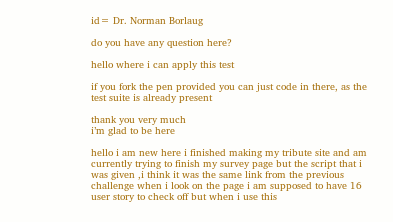id= Dr. Norman Borlaug

do you have any question here?

hello where i can apply this test

if you fork the pen provided you can just code in there, as the test suite is already present

thank you very much
i’m glad to be here

hello i am new here i finished making my tribute site and am currently trying to finish my survey page but the script that i was given ,i think it was the same link from the previous challenge when i look on the page i am supposed to have 16 user story to check off but when i use this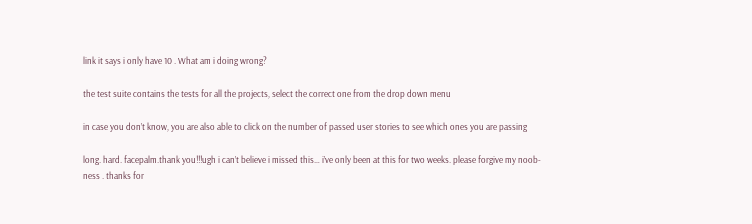link it says i only have 10 . What am i doing wrong?

the test suite contains the tests for all the projects, select the correct one from the drop down menu

in case you don’t know, you are also able to click on the number of passed user stories to see which ones you are passing

long. hard. facepalm.thank you!!!ugh i can’t believe i missed this… i’ve only been at this for two weeks. please forgive my noob-ness . thanks for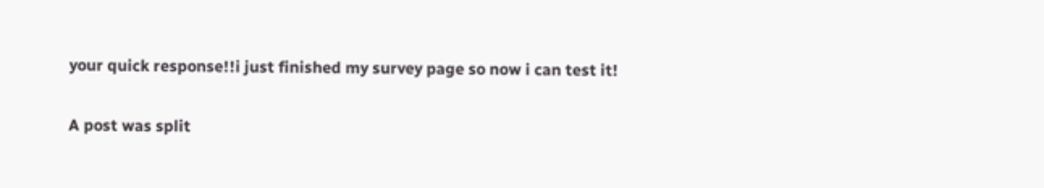your quick response!!i just finished my survey page so now i can test it!

A post was split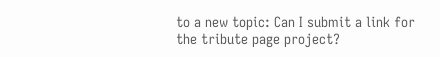to a new topic: Can I submit a link for the tribute page project?